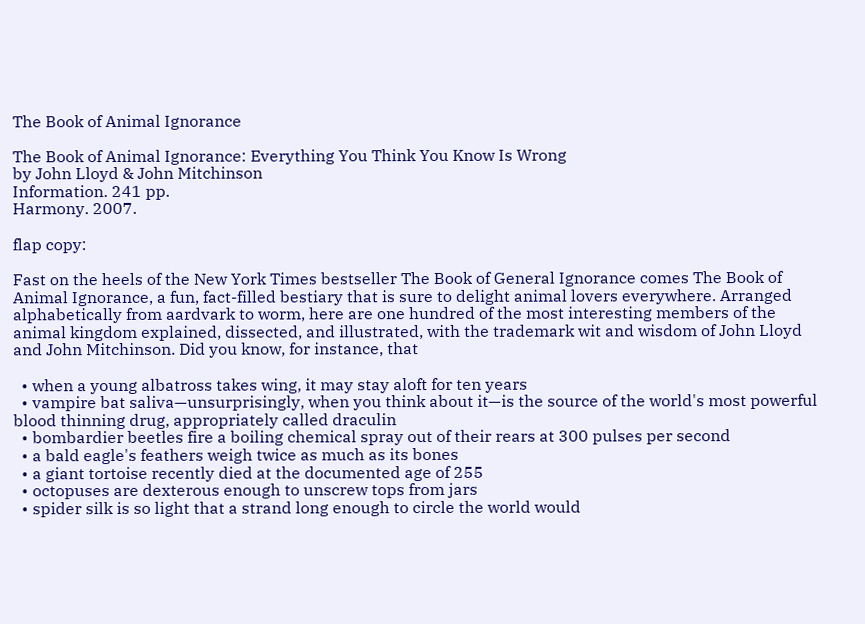The Book of Animal Ignorance

The Book of Animal Ignorance: Everything You Think You Know Is Wrong
by John Lloyd & John Mitchinson
Information. 241 pp.
Harmony. 2007.

flap copy:

Fast on the heels of the New York Times bestseller The Book of General Ignorance comes The Book of Animal Ignorance, a fun, fact-filled bestiary that is sure to delight animal lovers everywhere. Arranged alphabetically from aardvark to worm, here are one hundred of the most interesting members of the animal kingdom explained, dissected, and illustrated, with the trademark wit and wisdom of John Lloyd and John Mitchinson. Did you know, for instance, that

  • when a young albatross takes wing, it may stay aloft for ten years
  • vampire bat saliva—unsurprisingly, when you think about it—is the source of the world's most powerful blood thinning drug, appropriately called draculin
  • bombardier beetles fire a boiling chemical spray out of their rears at 300 pulses per second
  • a bald eagle's feathers weigh twice as much as its bones
  • a giant tortoise recently died at the documented age of 255
  • octopuses are dexterous enough to unscrew tops from jars
  • spider silk is so light that a strand long enough to circle the world would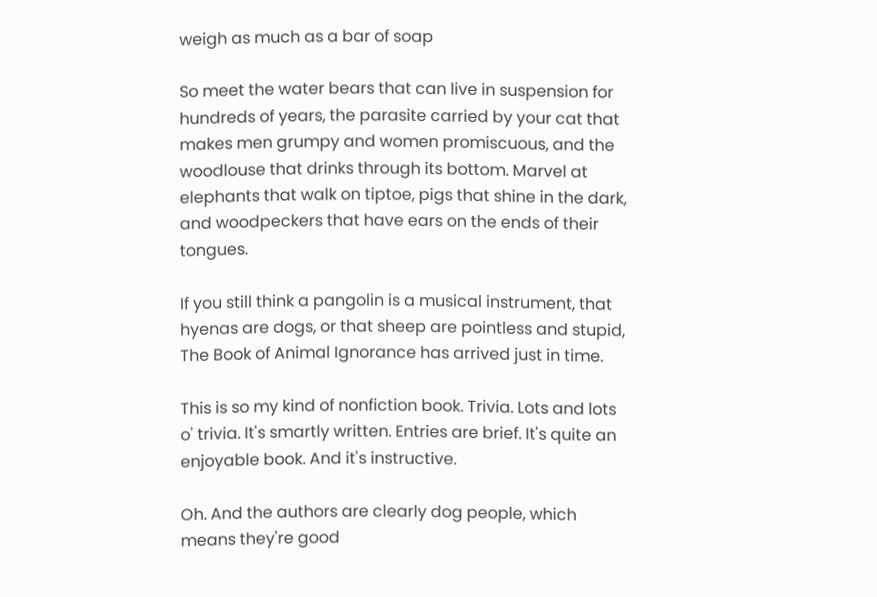weigh as much as a bar of soap

So meet the water bears that can live in suspension for hundreds of years, the parasite carried by your cat that makes men grumpy and women promiscuous, and the woodlouse that drinks through its bottom. Marvel at elephants that walk on tiptoe, pigs that shine in the dark, and woodpeckers that have ears on the ends of their tongues.

If you still think a pangolin is a musical instrument, that hyenas are dogs, or that sheep are pointless and stupid, The Book of Animal Ignorance has arrived just in time.

This is so my kind of nonfiction book. Trivia. Lots and lots o' trivia. It's smartly written. Entries are brief. It's quite an enjoyable book. And it's instructive.

Oh. And the authors are clearly dog people, which means they're good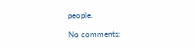people.

No comments: